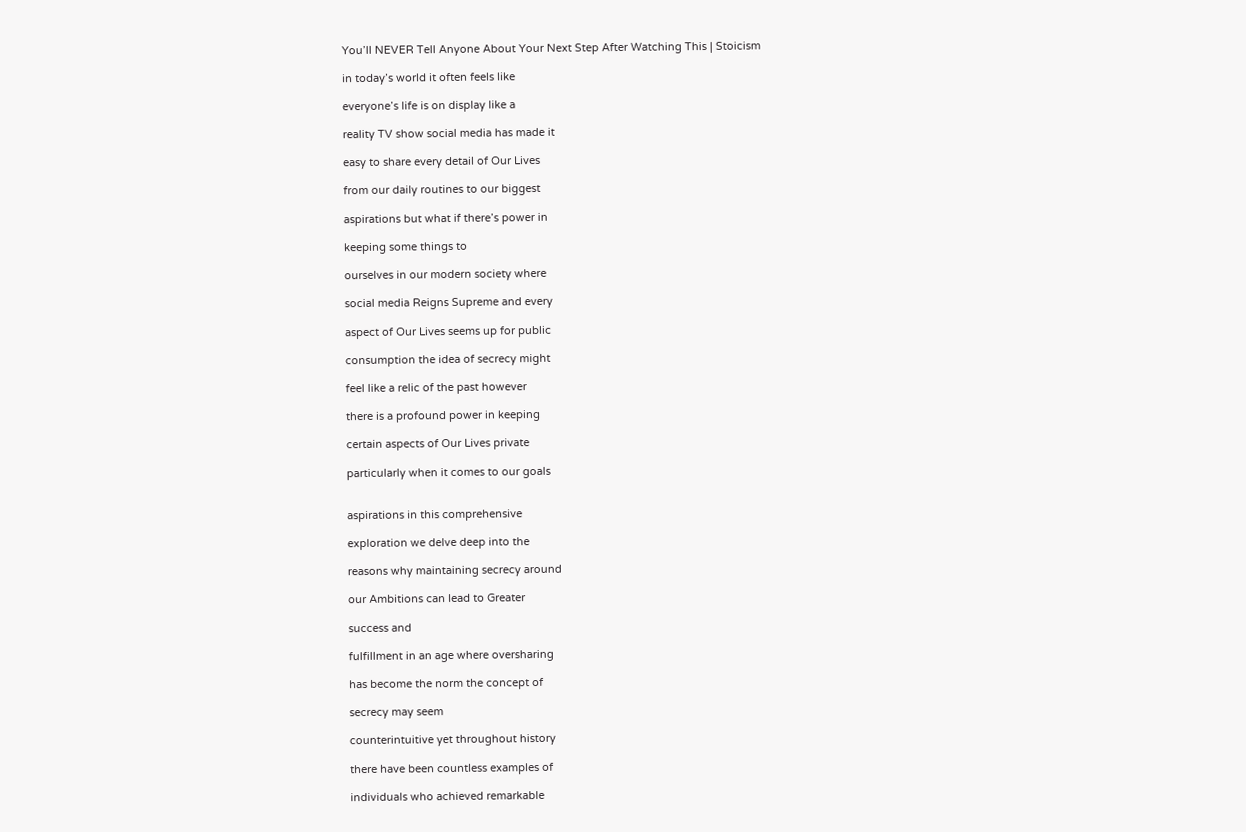You’ll NEVER Tell Anyone About Your Next Step After Watching This | Stoicism

in today’s world it often feels like

everyone’s life is on display like a

reality TV show social media has made it

easy to share every detail of Our Lives

from our daily routines to our biggest

aspirations but what if there’s power in

keeping some things to

ourselves in our modern society where

social media Reigns Supreme and every

aspect of Our Lives seems up for public

consumption the idea of secrecy might

feel like a relic of the past however

there is a profound power in keeping

certain aspects of Our Lives private

particularly when it comes to our goals


aspirations in this comprehensive

exploration we delve deep into the

reasons why maintaining secrecy around

our Ambitions can lead to Greater

success and

fulfillment in an age where oversharing

has become the norm the concept of

secrecy may seem

counterintuitive yet throughout history

there have been countless examples of

individuals who achieved remarkable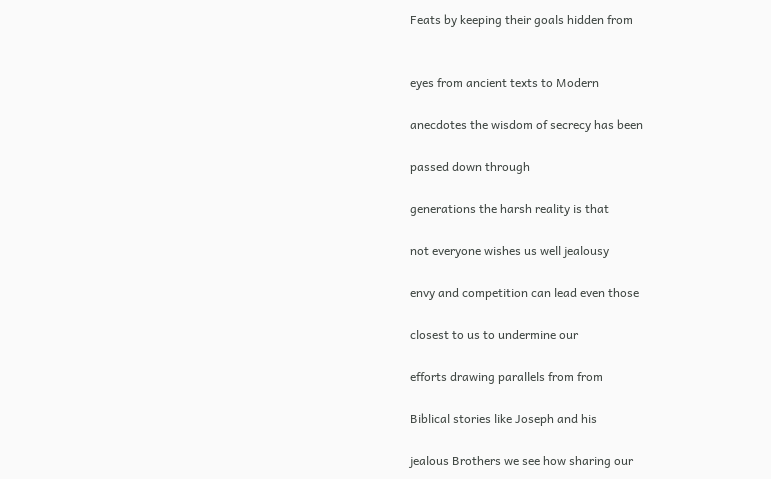Feats by keeping their goals hidden from


eyes from ancient texts to Modern

anecdotes the wisdom of secrecy has been

passed down through

generations the harsh reality is that

not everyone wishes us well jealousy

envy and competition can lead even those

closest to us to undermine our

efforts drawing parallels from from

Biblical stories like Joseph and his

jealous Brothers we see how sharing our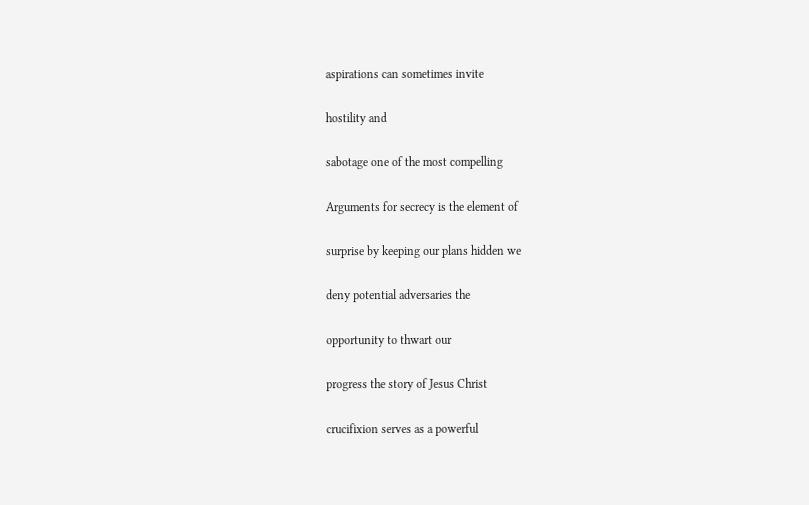aspirations can sometimes invite

hostility and

sabotage one of the most compelling

Arguments for secrecy is the element of

surprise by keeping our plans hidden we

deny potential adversaries the

opportunity to thwart our

progress the story of Jesus Christ

crucifixion serves as a powerful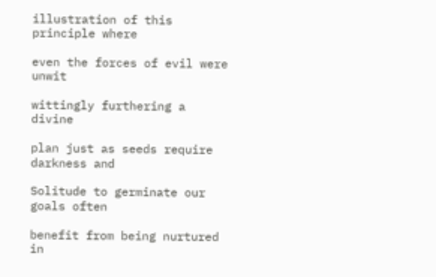illustration of this principle where

even the forces of evil were unwit

wittingly furthering a divine

plan just as seeds require darkness and

Solitude to germinate our goals often

benefit from being nurtured in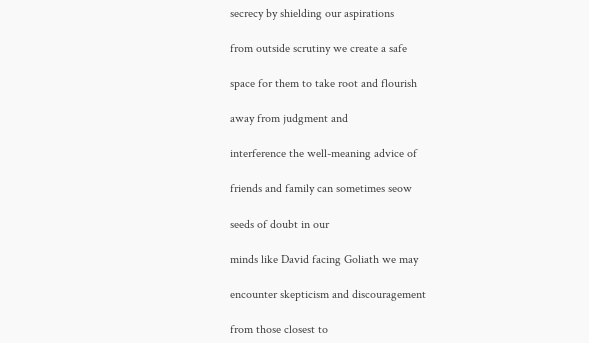secrecy by shielding our aspirations

from outside scrutiny we create a safe

space for them to take root and flourish

away from judgment and

interference the well-meaning advice of

friends and family can sometimes seow

seeds of doubt in our

minds like David facing Goliath we may

encounter skepticism and discouragement

from those closest to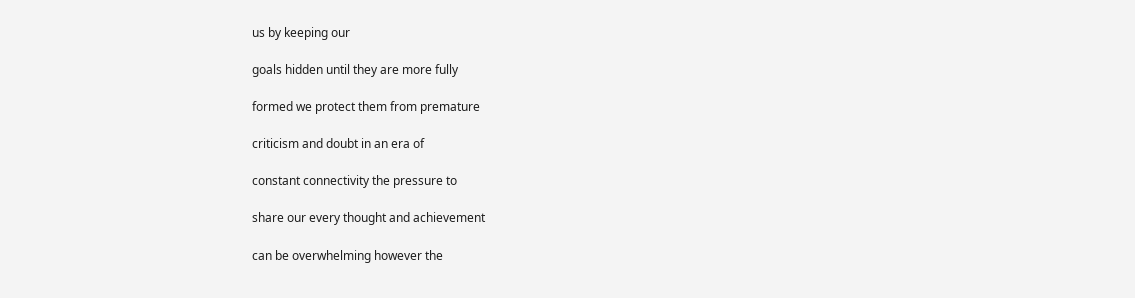us by keeping our

goals hidden until they are more fully

formed we protect them from premature

criticism and doubt in an era of

constant connectivity the pressure to

share our every thought and achievement

can be overwhelming however the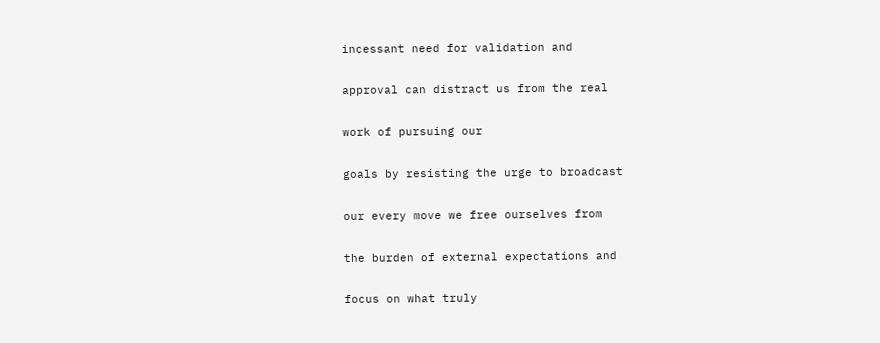incessant need for validation and

approval can distract us from the real

work of pursuing our

goals by resisting the urge to broadcast

our every move we free ourselves from

the burden of external expectations and

focus on what truly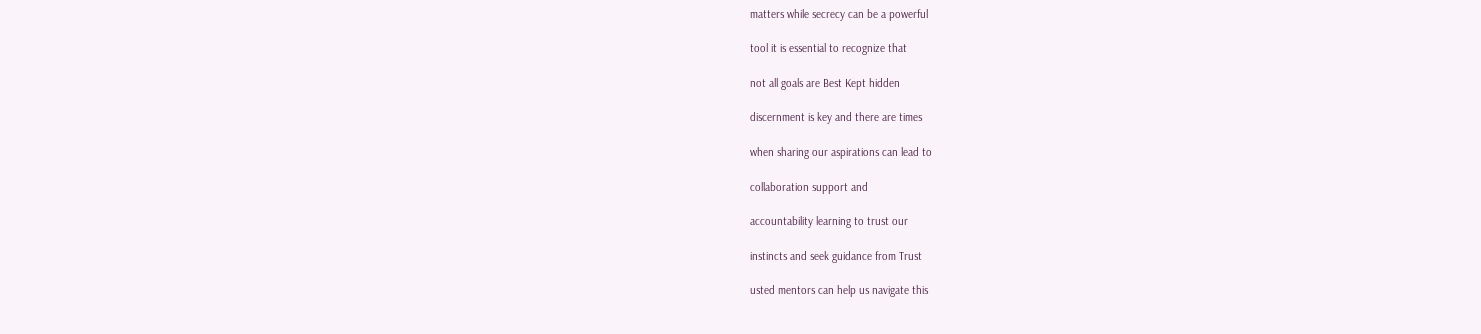matters while secrecy can be a powerful

tool it is essential to recognize that

not all goals are Best Kept hidden

discernment is key and there are times

when sharing our aspirations can lead to

collaboration support and

accountability learning to trust our

instincts and seek guidance from Trust

usted mentors can help us navigate this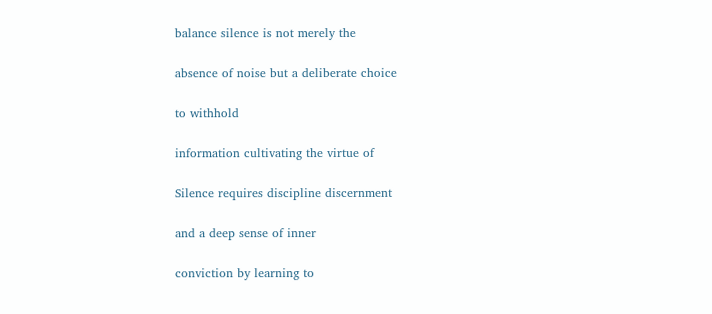balance silence is not merely the

absence of noise but a deliberate choice

to withhold

information cultivating the virtue of

Silence requires discipline discernment

and a deep sense of inner

conviction by learning to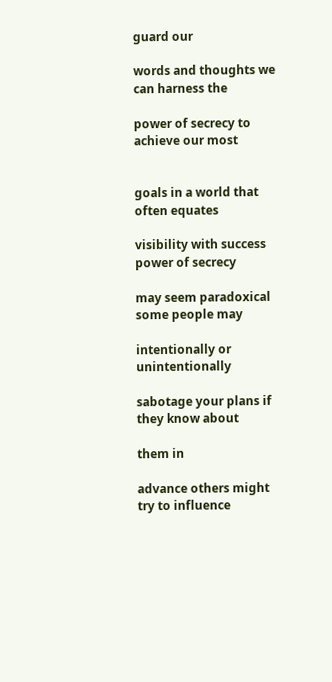guard our

words and thoughts we can harness the

power of secrecy to achieve our most


goals in a world that often equates

visibility with success power of secrecy

may seem paradoxical some people may

intentionally or unintentionally

sabotage your plans if they know about

them in

advance others might try to influence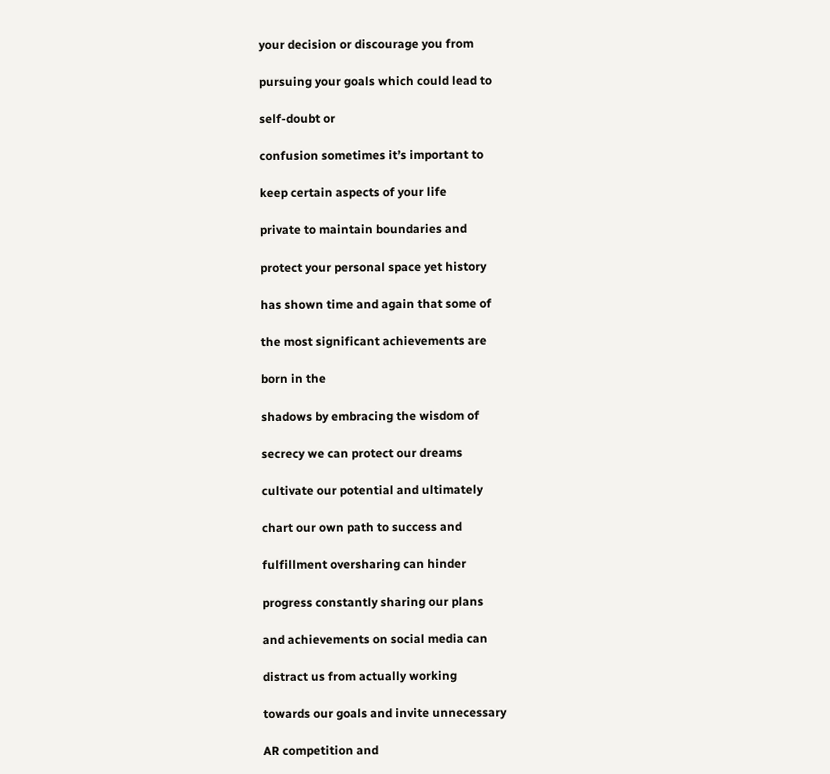your decision or discourage you from

pursuing your goals which could lead to

self-doubt or

confusion sometimes it’s important to

keep certain aspects of your life

private to maintain boundaries and

protect your personal space yet history

has shown time and again that some of

the most significant achievements are

born in the

shadows by embracing the wisdom of

secrecy we can protect our dreams

cultivate our potential and ultimately

chart our own path to success and

fulfillment oversharing can hinder

progress constantly sharing our plans

and achievements on social media can

distract us from actually working

towards our goals and invite unnecessary

AR competition and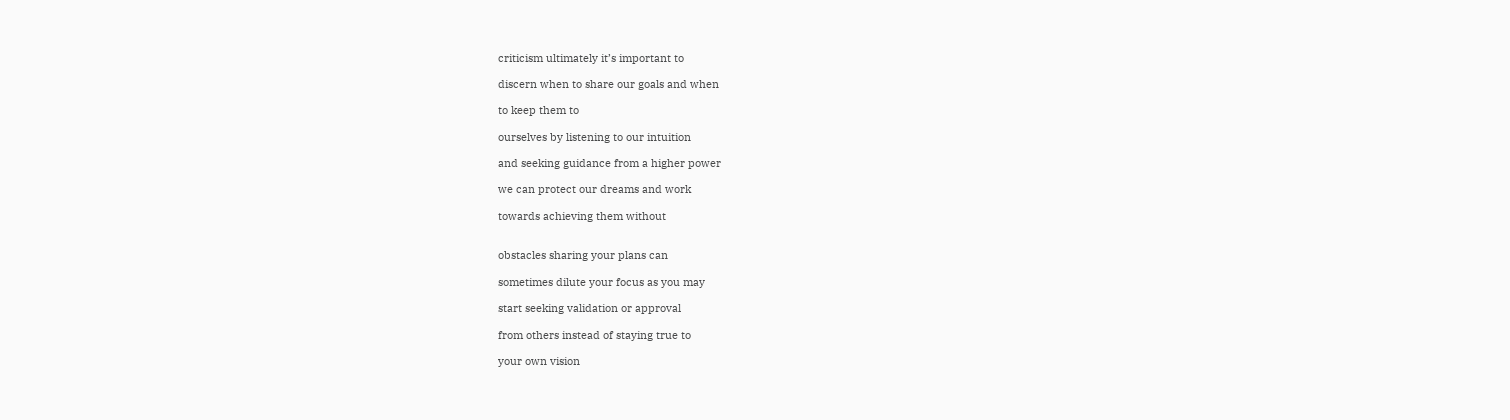criticism ultimately it’s important to

discern when to share our goals and when

to keep them to

ourselves by listening to our intuition

and seeking guidance from a higher power

we can protect our dreams and work

towards achieving them without


obstacles sharing your plans can

sometimes dilute your focus as you may

start seeking validation or approval

from others instead of staying true to

your own vision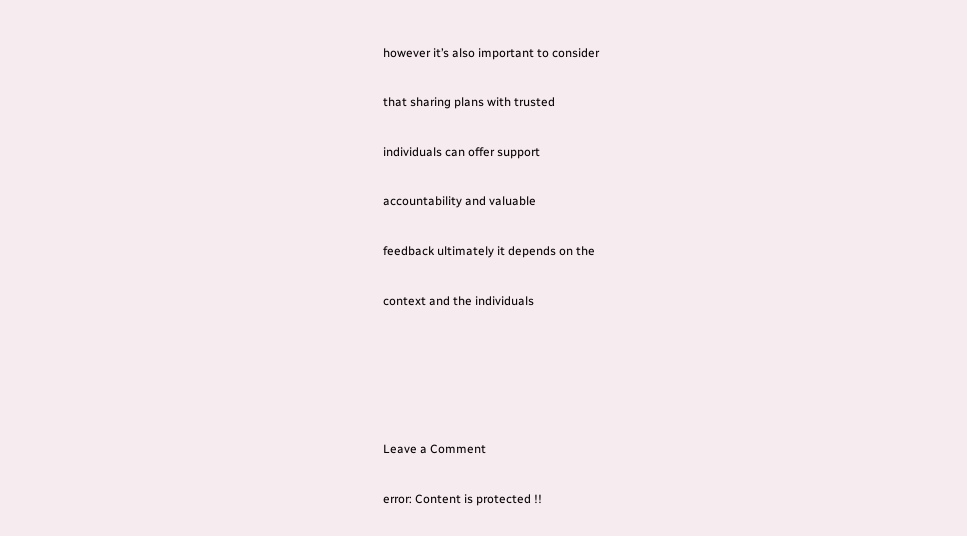however it’s also important to consider

that sharing plans with trusted

individuals can offer support

accountability and valuable

feedback ultimately it depends on the

context and the individuals





Leave a Comment

error: Content is protected !!